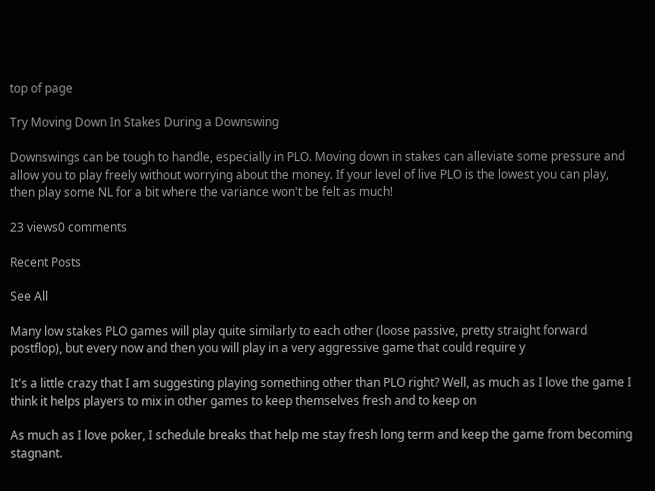top of page

Try Moving Down In Stakes During a Downswing

Downswings can be tough to handle, especially in PLO. Moving down in stakes can alleviate some pressure and allow you to play freely without worrying about the money. If your level of live PLO is the lowest you can play, then play some NL for a bit where the variance won't be felt as much!

23 views0 comments

Recent Posts

See All

Many low stakes PLO games will play quite similarly to each other (loose passive, pretty straight forward postflop), but every now and then you will play in a very aggressive game that could require y

It's a little crazy that I am suggesting playing something other than PLO right? Well, as much as I love the game I think it helps players to mix in other games to keep themselves fresh and to keep on

As much as I love poker, I schedule breaks that help me stay fresh long term and keep the game from becoming stagnant.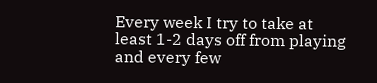Every week I try to take at least 1-2 days off from playing and every few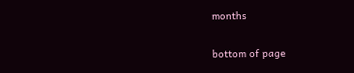months

bottom of page